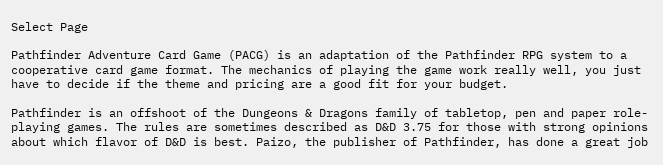Select Page

Pathfinder Adventure Card Game (PACG) is an adaptation of the Pathfinder RPG system to a cooperative card game format. The mechanics of playing the game work really well, you just have to decide if the theme and pricing are a good fit for your budget.

Pathfinder is an offshoot of the Dungeons & Dragons family of tabletop, pen and paper role-playing games. The rules are sometimes described as D&D 3.75 for those with strong opinions about which flavor of D&D is best. Paizo, the publisher of Pathfinder, has done a great job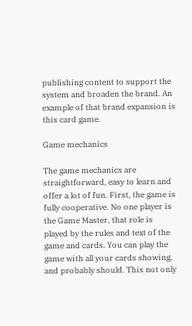publishing content to support the system and broaden the brand. An example of that brand expansion is this card game.

Game mechanics

The game mechanics are straightforward, easy to learn and offer a lot of fun. First, the game is fully cooperative. No one player is the Game Master, that role is played by the rules and text of the game and cards. You can play the game with all your cards showing, and probably should. This not only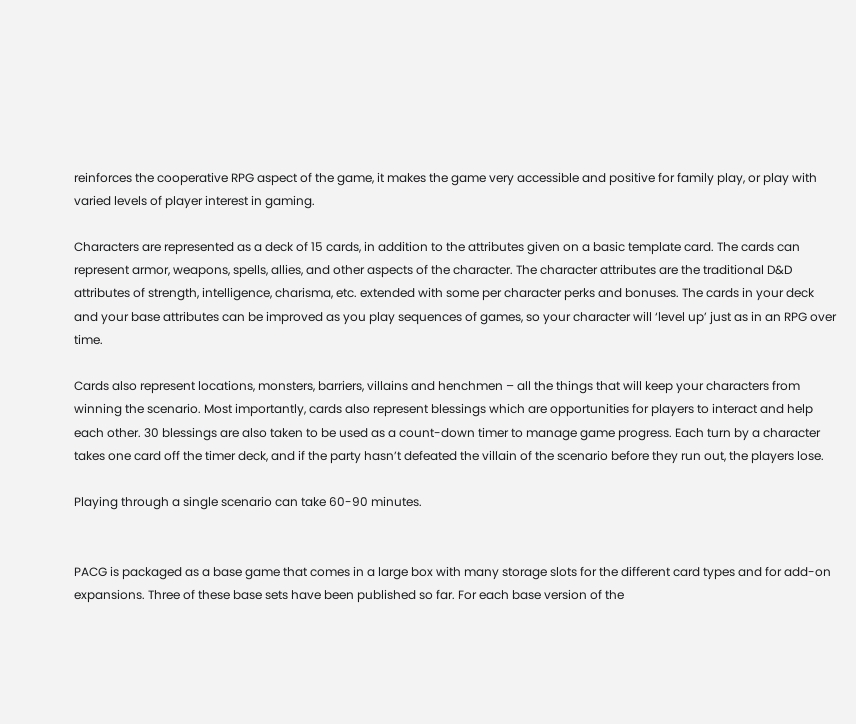reinforces the cooperative RPG aspect of the game, it makes the game very accessible and positive for family play, or play with varied levels of player interest in gaming.

Characters are represented as a deck of 15 cards, in addition to the attributes given on a basic template card. The cards can represent armor, weapons, spells, allies, and other aspects of the character. The character attributes are the traditional D&D attributes of strength, intelligence, charisma, etc. extended with some per character perks and bonuses. The cards in your deck and your base attributes can be improved as you play sequences of games, so your character will ‘level up’ just as in an RPG over time.

Cards also represent locations, monsters, barriers, villains and henchmen – all the things that will keep your characters from winning the scenario. Most importantly, cards also represent blessings which are opportunities for players to interact and help each other. 30 blessings are also taken to be used as a count-down timer to manage game progress. Each turn by a character takes one card off the timer deck, and if the party hasn’t defeated the villain of the scenario before they run out, the players lose.

Playing through a single scenario can take 60-90 minutes.


PACG is packaged as a base game that comes in a large box with many storage slots for the different card types and for add-on expansions. Three of these base sets have been published so far. For each base version of the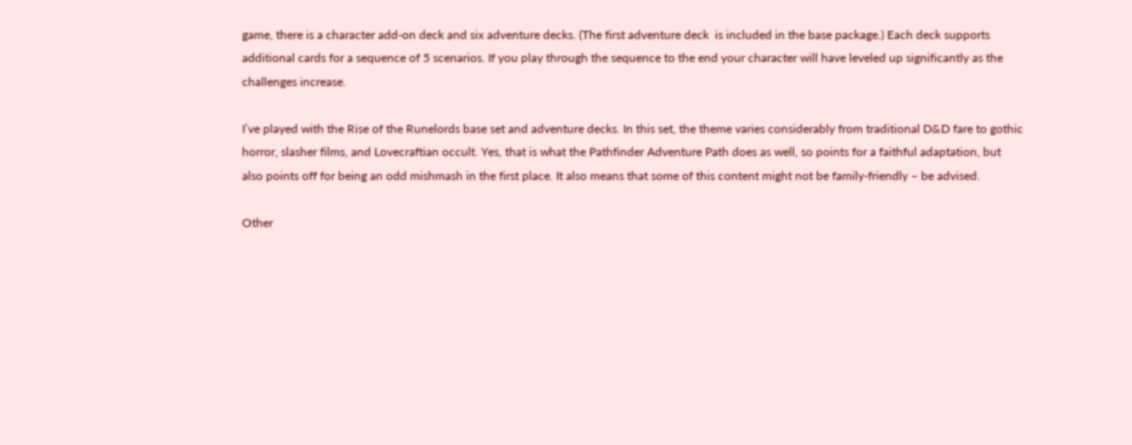game, there is a character add-on deck and six adventure decks. (The first adventure deck  is included in the base package.) Each deck supports additional cards for a sequence of 5 scenarios. If you play through the sequence to the end your character will have leveled up significantly as the challenges increase.

I’ve played with the Rise of the Runelords base set and adventure decks. In this set, the theme varies considerably from traditional D&D fare to gothic horror, slasher films, and Lovecraftian occult. Yes, that is what the Pathfinder Adventure Path does as well, so points for a faithful adaptation, but also points off for being an odd mishmash in the first place. It also means that some of this content might not be family-friendly – be advised.

Other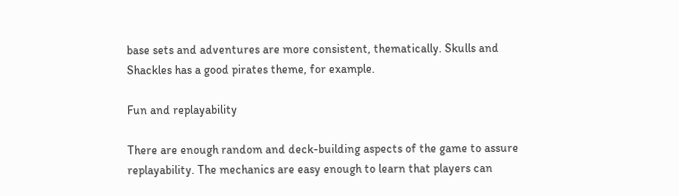base sets and adventures are more consistent, thematically. Skulls and Shackles has a good pirates theme, for example.

Fun and replayability

There are enough random and deck-building aspects of the game to assure replayability. The mechanics are easy enough to learn that players can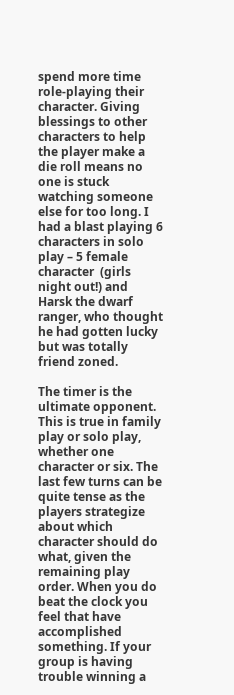spend more time role-playing their character. Giving blessings to other characters to help the player make a die roll means no one is stuck watching someone else for too long. I had a blast playing 6 characters in solo play – 5 female character  (girls night out!) and Harsk the dwarf ranger, who thought he had gotten lucky but was totally friend zoned.

The timer is the ultimate opponent. This is true in family play or solo play, whether one character or six. The last few turns can be quite tense as the players strategize about which character should do what, given the remaining play order. When you do beat the clock you feel that have accomplished something. If your group is having trouble winning a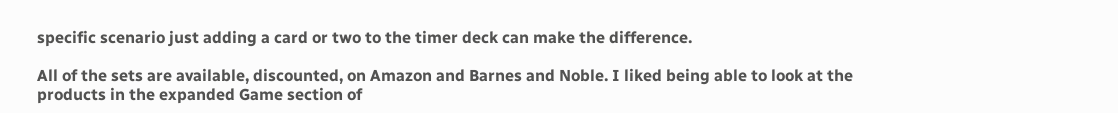specific scenario just adding a card or two to the timer deck can make the difference.

All of the sets are available, discounted, on Amazon and Barnes and Noble. I liked being able to look at the products in the expanded Game section of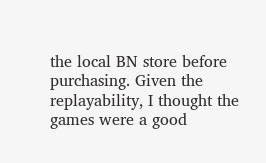the local BN store before purchasing. Given the replayability, I thought the games were a good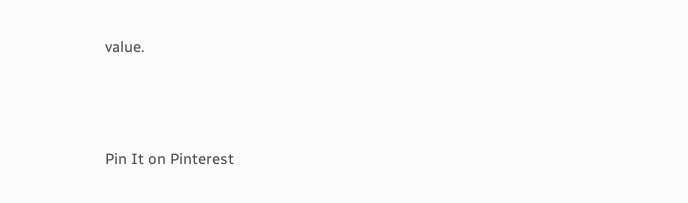value.




Pin It on Pinterest